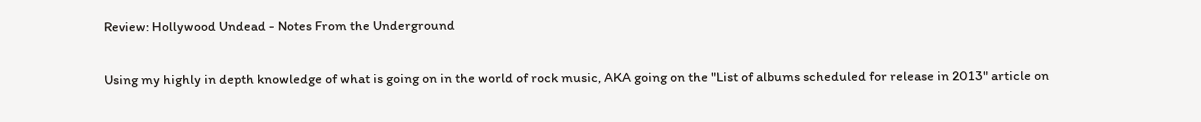Review: Hollywood Undead - Notes From the Underground

Using my highly in depth knowledge of what is going on in the world of rock music, AKA going on the "List of albums scheduled for release in 2013" article on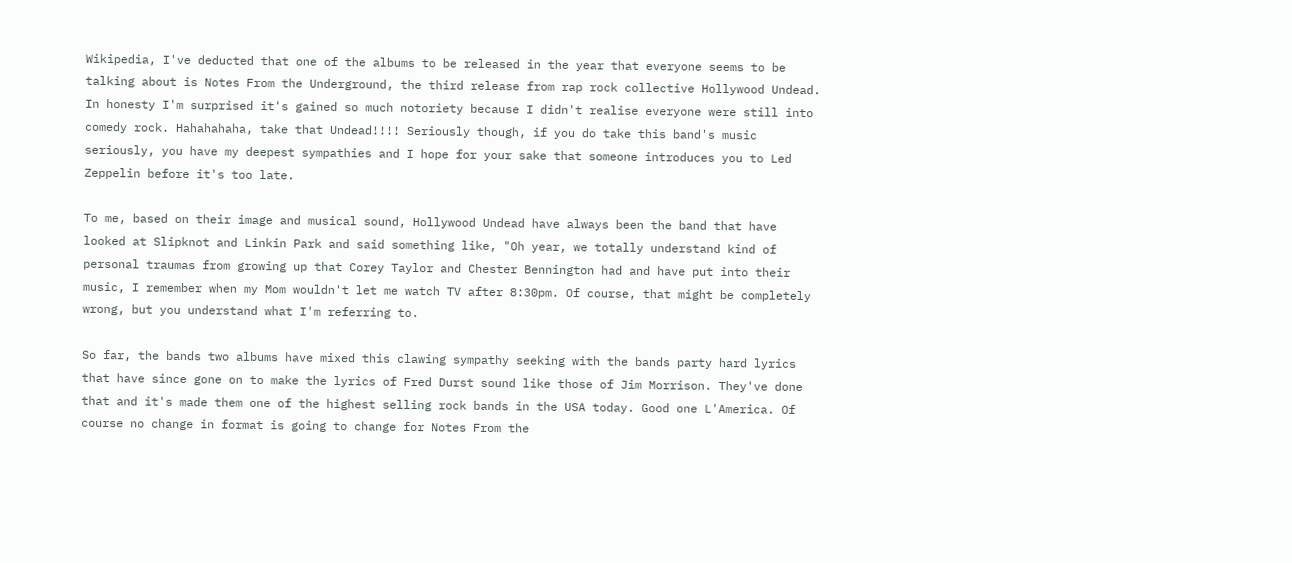Wikipedia, I've deducted that one of the albums to be released in the year that everyone seems to be talking about is Notes From the Underground, the third release from rap rock collective Hollywood Undead. In honesty I'm surprised it's gained so much notoriety because I didn't realise everyone were still into comedy rock. Hahahahaha, take that Undead!!!! Seriously though, if you do take this band's music seriously, you have my deepest sympathies and I hope for your sake that someone introduces you to Led Zeppelin before it's too late.

To me, based on their image and musical sound, Hollywood Undead have always been the band that have looked at Slipknot and Linkin Park and said something like, "Oh year, we totally understand kind of personal traumas from growing up that Corey Taylor and Chester Bennington had and have put into their music, I remember when my Mom wouldn't let me watch TV after 8:30pm. Of course, that might be completely wrong, but you understand what I'm referring to.

So far, the bands two albums have mixed this clawing sympathy seeking with the bands party hard lyrics that have since gone on to make the lyrics of Fred Durst sound like those of Jim Morrison. They've done that and it's made them one of the highest selling rock bands in the USA today. Good one L'America. Of course no change in format is going to change for Notes From the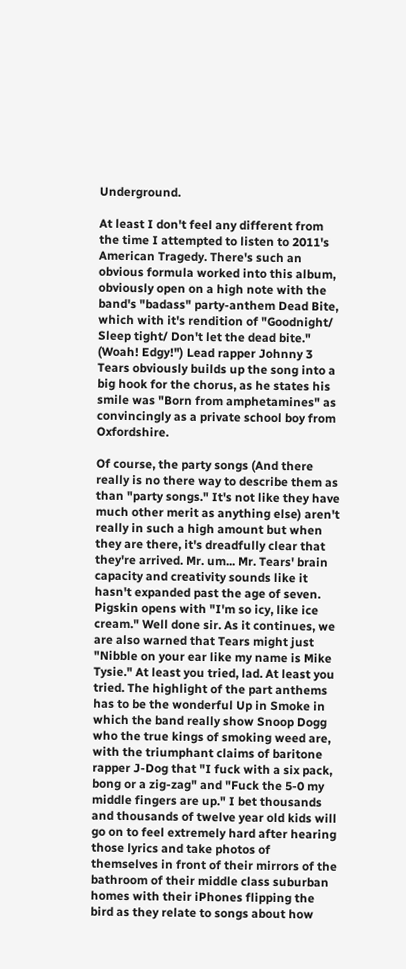Underground.

At least I don't feel any different from the time I attempted to listen to 2011's American Tragedy. There's such an obvious formula worked into this album, obviously open on a high note with the band's "badass" party-anthem Dead Bite, which with it's rendition of "Goodnight/ Sleep tight/ Don't let the dead bite." (Woah! Edgy!") Lead rapper Johnny 3 Tears obviously builds up the song into a big hook for the chorus, as he states his smile was "Born from amphetamines" as convincingly as a private school boy from Oxfordshire.

Of course, the party songs (And there really is no there way to describe them as than "party songs." It's not like they have much other merit as anything else) aren't really in such a high amount but when they are there, it's dreadfully clear that they're arrived. Mr. um... Mr. Tears' brain capacity and creativity sounds like it hasn't expanded past the age of seven. Pigskin opens with "I'm so icy, like ice cream." Well done sir. As it continues, we are also warned that Tears might just "Nibble on your ear like my name is Mike Tysie." At least you tried, lad. At least you tried. The highlight of the part anthems has to be the wonderful Up in Smoke in which the band really show Snoop Dogg who the true kings of smoking weed are, with the triumphant claims of baritone rapper J-Dog that "I fuck with a six pack, bong or a zig-zag" and "Fuck the 5-0 my middle fingers are up." I bet thousands and thousands of twelve year old kids will go on to feel extremely hard after hearing those lyrics and take photos of themselves in front of their mirrors of the bathroom of their middle class suburban homes with their iPhones flipping the bird as they relate to songs about how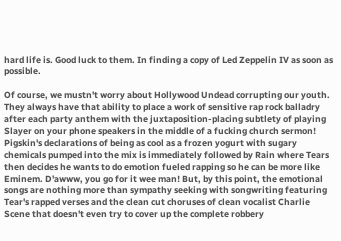hard life is. Good luck to them. In finding a copy of Led Zeppelin IV as soon as possible.

Of course, we mustn't worry about Hollywood Undead corrupting our youth. They always have that ability to place a work of sensitive rap rock balladry after each party anthem with the juxtaposition-placing subtlety of playing Slayer on your phone speakers in the middle of a fucking church sermon! Pigskin's declarations of being as cool as a frozen yogurt with sugary chemicals pumped into the mix is immediately followed by Rain where Tears then decides he wants to do emotion fueled rapping so he can be more like Eminem. D'awww, you go for it wee man! But, by this point, the emotional songs are nothing more than sympathy seeking with songwriting featuring Tear's rapped verses and the clean cut choruses of clean vocalist Charlie Scene that doesn't even try to cover up the complete robbery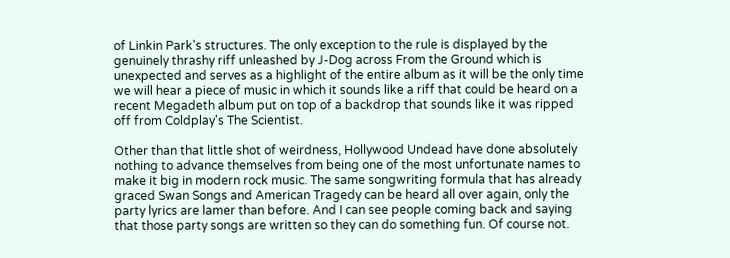of Linkin Park's structures. The only exception to the rule is displayed by the genuinely thrashy riff unleashed by J-Dog across From the Ground which is unexpected and serves as a highlight of the entire album as it will be the only time we will hear a piece of music in which it sounds like a riff that could be heard on a recent Megadeth album put on top of a backdrop that sounds like it was ripped off from Coldplay's The Scientist.

Other than that little shot of weirdness, Hollywood Undead have done absolutely nothing to advance themselves from being one of the most unfortunate names to make it big in modern rock music. The same songwriting formula that has already graced Swan Songs and American Tragedy can be heard all over again, only the party lyrics are lamer than before. And I can see people coming back and saying that those party songs are written so they can do something fun. Of course not.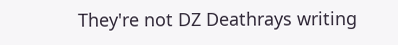They're not DZ Deathrays writing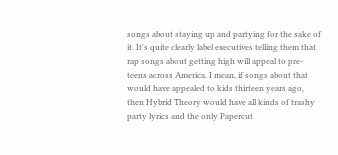songs about staying up and partying for the sake of it. It's quite clearly label executives telling them that rap songs about getting high will appeal to pre-teens across America. I mean, if songs about that would have appealed to kids thirteen years ago, then Hybrid Theory would have all kinds of trashy party lyrics and the only Papercut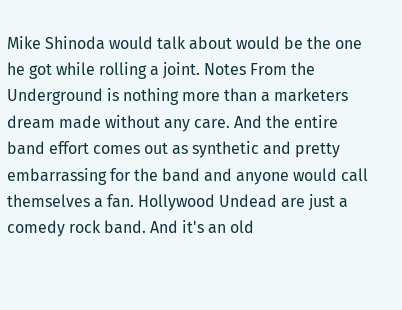Mike Shinoda would talk about would be the one he got while rolling a joint. Notes From the Underground is nothing more than a marketers dream made without any care. And the entire band effort comes out as synthetic and pretty embarrassing for the band and anyone would call themselves a fan. Hollywood Undead are just a comedy rock band. And it's an old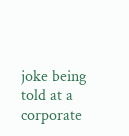joke being told at a corporate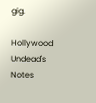gig.

Hollywood Undead's Notes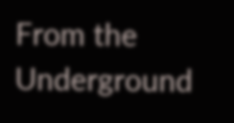From the Underground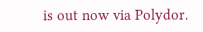is out now via Polydor.